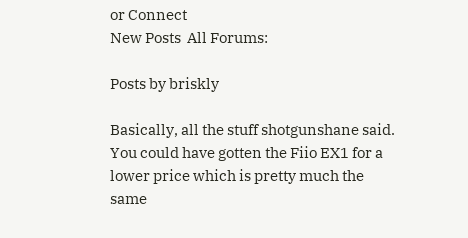or Connect
New Posts  All Forums:

Posts by briskly

Basically, all the stuff shotgunshane said. You could have gotten the Fiio EX1 for a lower price which is pretty much the same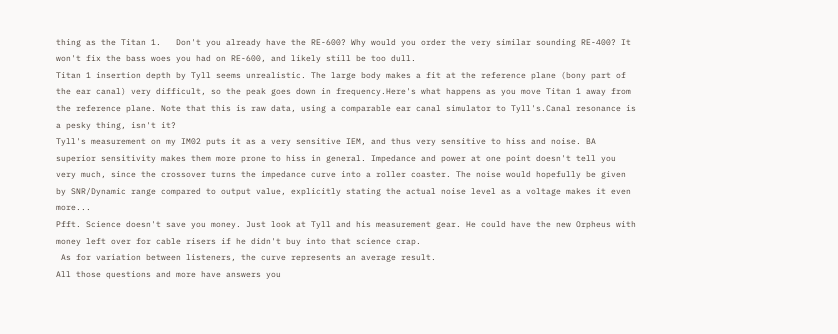thing as the Titan 1.   Don't you already have the RE-600? Why would you order the very similar sounding RE-400? It won't fix the bass woes you had on RE-600, and likely still be too dull.
Titan 1 insertion depth by Tyll seems unrealistic. The large body makes a fit at the reference plane (bony part of the ear canal) very difficult, so the peak goes down in frequency.Here's what happens as you move Titan 1 away from the reference plane. Note that this is raw data, using a comparable ear canal simulator to Tyll's.Canal resonance is a pesky thing, isn't it?
Tyll's measurement on my IM02 puts it as a very sensitive IEM, and thus very sensitive to hiss and noise. BA superior sensitivity makes them more prone to hiss in general. Impedance and power at one point doesn't tell you very much, since the crossover turns the impedance curve into a roller coaster. The noise would hopefully be given by SNR/Dynamic range compared to output value, explicitly stating the actual noise level as a voltage makes it even more...
Pfft. Science doesn't save you money. Just look at Tyll and his measurement gear. He could have the new Orpheus with money left over for cable risers if he didn't buy into that science crap.
 As for variation between listeners, the curve represents an average result.
All those questions and more have answers you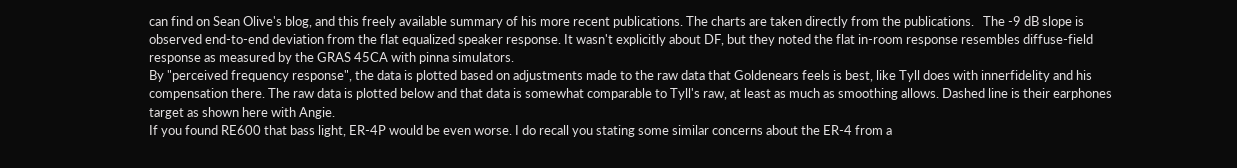can find on Sean Olive's blog, and this freely available summary of his more recent publications. The charts are taken directly from the publications.   The -9 dB slope is observed end-to-end deviation from the flat equalized speaker response. It wasn't explicitly about DF, but they noted the flat in-room response resembles diffuse-field response as measured by the GRAS 45CA with pinna simulators.
By "perceived frequency response", the data is plotted based on adjustments made to the raw data that Goldenears feels is best, like Tyll does with innerfidelity and his compensation there. The raw data is plotted below and that data is somewhat comparable to Tyll's raw, at least as much as smoothing allows. Dashed line is their earphones target as shown here with Angie.
If you found RE600 that bass light, ER-4P would be even worse. I do recall you stating some similar concerns about the ER-4 from a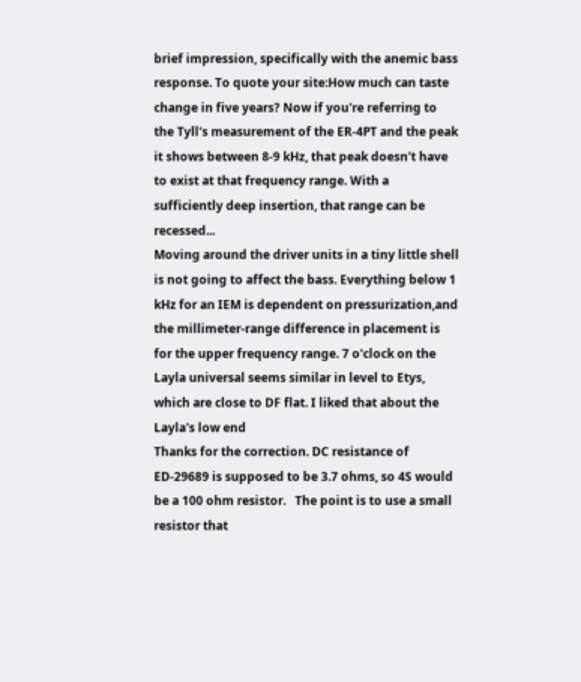brief impression, specifically with the anemic bass response. To quote your site:How much can taste change in five years? Now if you're referring to the Tyll's measurement of the ER-4PT and the peak it shows between 8-9 kHz, that peak doesn't have to exist at that frequency range. With a sufficiently deep insertion, that range can be recessed...
Moving around the driver units in a tiny little shell is not going to affect the bass. Everything below 1 kHz for an IEM is dependent on pressurization,and the millimeter-range difference in placement is for the upper frequency range. 7 o'clock on the Layla universal seems similar in level to Etys, which are close to DF flat. I liked that about the Layla's low end
Thanks for the correction. DC resistance of ED-29689 is supposed to be 3.7 ohms, so 4S would be a 100 ohm resistor.   The point is to use a small resistor that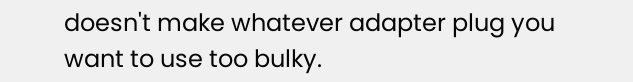doesn't make whatever adapter plug you want to use too bulky.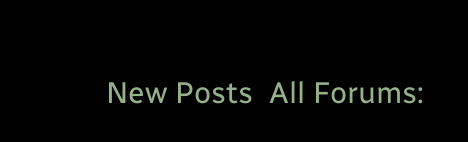New Posts  All Forums: